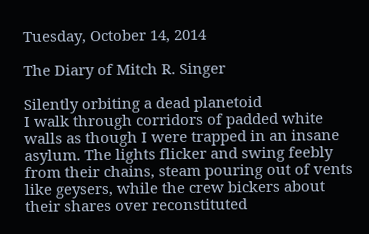Tuesday, October 14, 2014

The Diary of Mitch R. Singer

Silently orbiting a dead planetoid
I walk through corridors of padded white walls as though I were trapped in an insane asylum. The lights flicker and swing feebly from their chains, steam pouring out of vents like geysers, while the crew bickers about their shares over reconstituted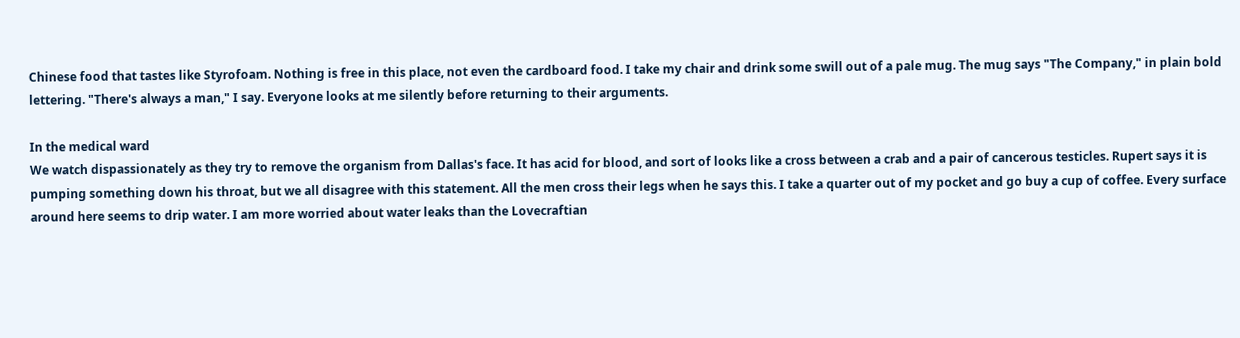Chinese food that tastes like Styrofoam. Nothing is free in this place, not even the cardboard food. I take my chair and drink some swill out of a pale mug. The mug says "The Company," in plain bold lettering. "There's always a man," I say. Everyone looks at me silently before returning to their arguments.

In the medical ward
We watch dispassionately as they try to remove the organism from Dallas's face. It has acid for blood, and sort of looks like a cross between a crab and a pair of cancerous testicles. Rupert says it is pumping something down his throat, but we all disagree with this statement. All the men cross their legs when he says this. I take a quarter out of my pocket and go buy a cup of coffee. Every surface around here seems to drip water. I am more worried about water leaks than the Lovecraftian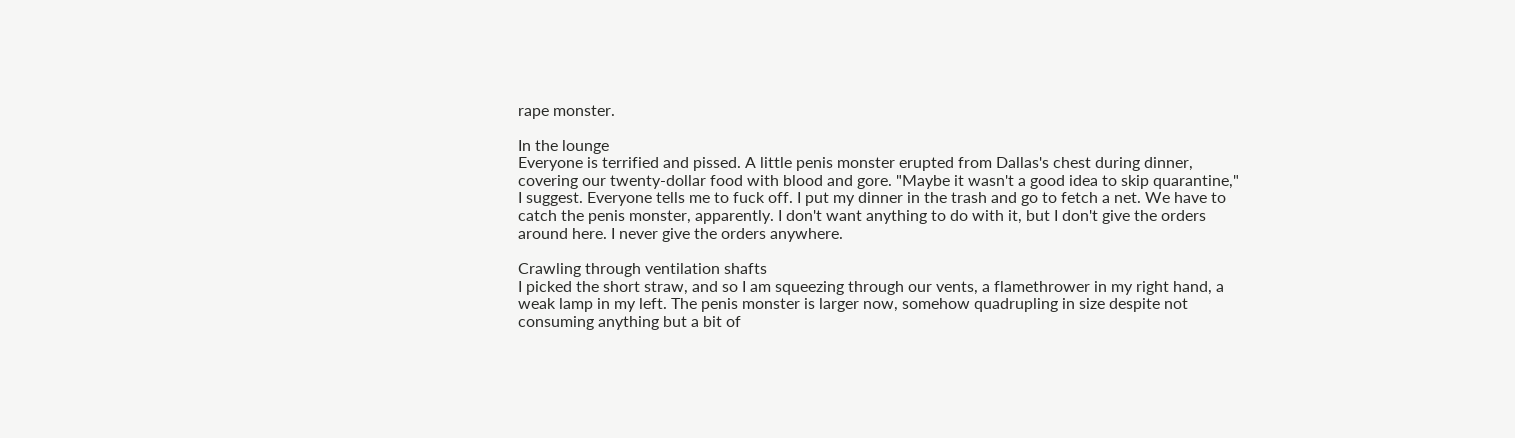rape monster.

In the lounge
Everyone is terrified and pissed. A little penis monster erupted from Dallas's chest during dinner, covering our twenty-dollar food with blood and gore. "Maybe it wasn't a good idea to skip quarantine," I suggest. Everyone tells me to fuck off. I put my dinner in the trash and go to fetch a net. We have to catch the penis monster, apparently. I don't want anything to do with it, but I don't give the orders around here. I never give the orders anywhere.

Crawling through ventilation shafts
I picked the short straw, and so I am squeezing through our vents, a flamethrower in my right hand, a weak lamp in my left. The penis monster is larger now, somehow quadrupling in size despite not consuming anything but a bit of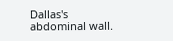Dallas's abdominal wall.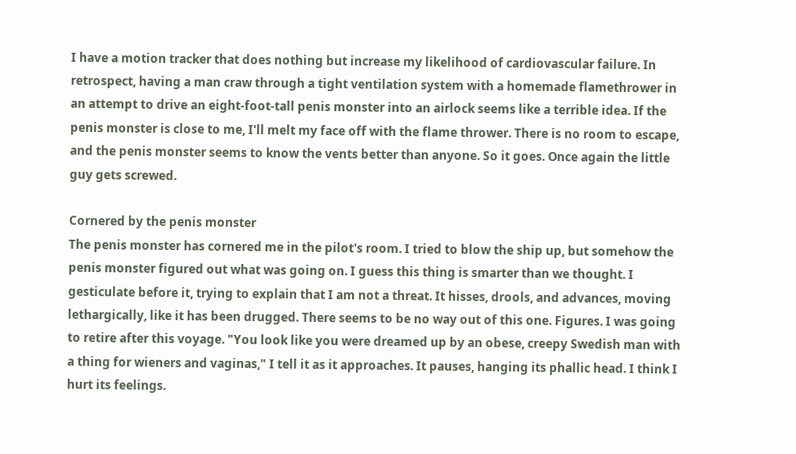I have a motion tracker that does nothing but increase my likelihood of cardiovascular failure. In retrospect, having a man craw through a tight ventilation system with a homemade flamethrower in an attempt to drive an eight-foot-tall penis monster into an airlock seems like a terrible idea. If the penis monster is close to me, I'll melt my face off with the flame thrower. There is no room to escape, and the penis monster seems to know the vents better than anyone. So it goes. Once again the little guy gets screwed.

Cornered by the penis monster
The penis monster has cornered me in the pilot's room. I tried to blow the ship up, but somehow the penis monster figured out what was going on. I guess this thing is smarter than we thought. I gesticulate before it, trying to explain that I am not a threat. It hisses, drools, and advances, moving lethargically, like it has been drugged. There seems to be no way out of this one. Figures. I was going to retire after this voyage. "You look like you were dreamed up by an obese, creepy Swedish man with a thing for wieners and vaginas," I tell it as it approaches. It pauses, hanging its phallic head. I think I hurt its feelings.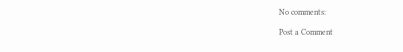No comments:

Post a Comment